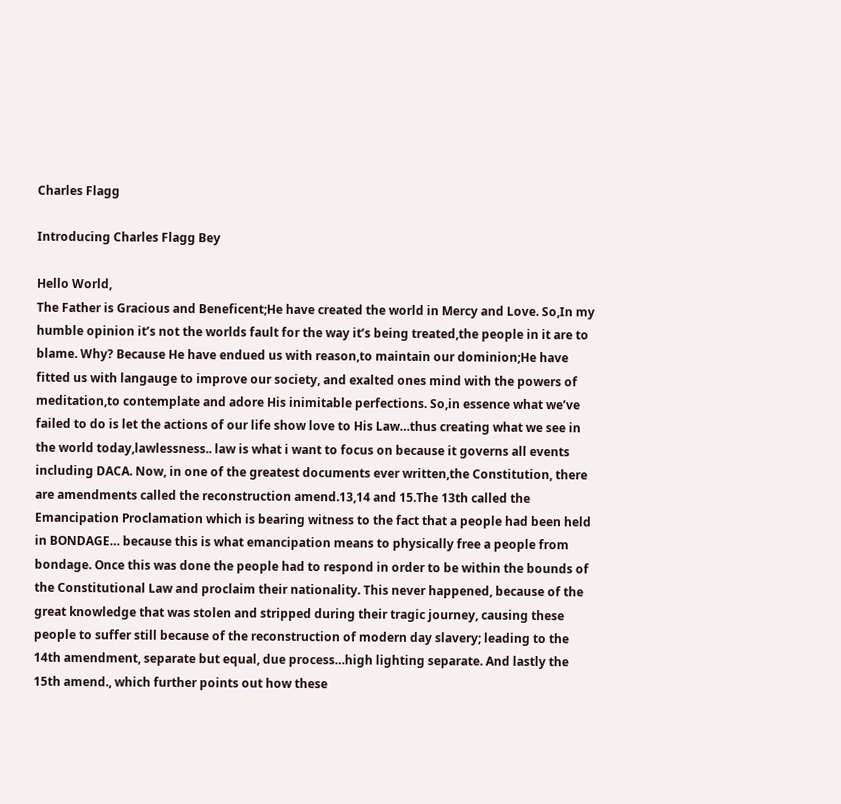Charles Flagg

Introducing Charles Flagg Bey

Hello World,
The Father is Gracious and Beneficent;He have created the world in Mercy and Love. So,In my humble opinion it’s not the worlds fault for the way it’s being treated,the people in it are to blame. Why? Because He have endued us with reason,to maintain our dominion;He have fitted us with langauge to improve our society, and exalted ones mind with the powers of meditation,to contemplate and adore His inimitable perfections. So,in essence what we’ve failed to do is let the actions of our life show love to His Law…thus creating what we see in the world today,lawlessness.. law is what i want to focus on because it governs all events including DACA. Now, in one of the greatest documents ever written,the Constitution, there are amendments called the reconstruction amend.13,14 and 15.The 13th called the Emancipation Proclamation which is bearing witness to the fact that a people had been held in BONDAGE… because this is what emancipation means to physically free a people from bondage. Once this was done the people had to respond in order to be within the bounds of the Constitutional Law and proclaim their nationality. This never happened, because of the great knowledge that was stolen and stripped during their tragic journey, causing these people to suffer still because of the reconstruction of modern day slavery; leading to the 14th amendment, separate but equal, due process…high lighting separate. And lastly the 15th amend., which further points out how these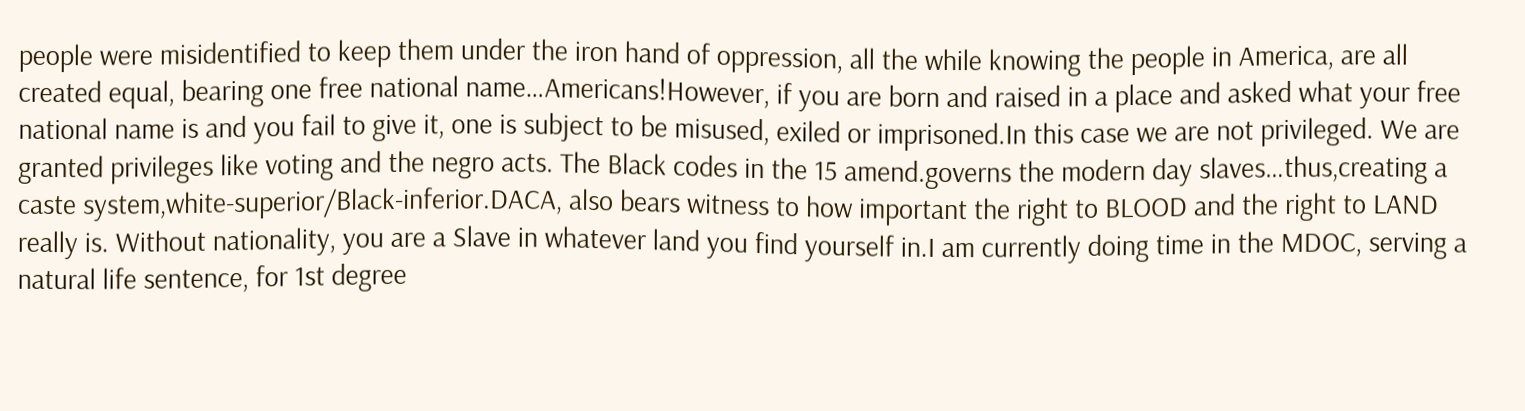people were misidentified to keep them under the iron hand of oppression, all the while knowing the people in America, are all created equal, bearing one free national name…Americans!However, if you are born and raised in a place and asked what your free national name is and you fail to give it, one is subject to be misused, exiled or imprisoned.In this case we are not privileged. We are granted privileges like voting and the negro acts. The Black codes in the 15 amend.governs the modern day slaves…thus,creating a caste system,white-superior/Black-inferior.DACA, also bears witness to how important the right to BLOOD and the right to LAND really is. Without nationality, you are a Slave in whatever land you find yourself in.I am currently doing time in the MDOC, serving a natural life sentence, for 1st degree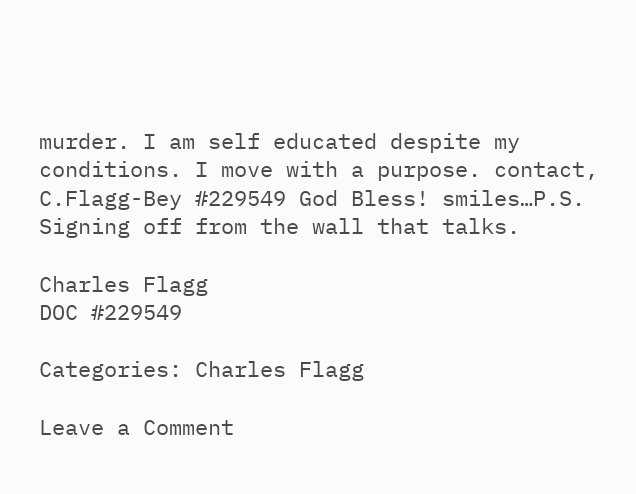murder. I am self educated despite my conditions. I move with a purpose. contact, C.Flagg-Bey #229549 God Bless! smiles…P.S. Signing off from the wall that talks.

Charles Flagg
DOC #229549

Categories: Charles Flagg

Leave a Comment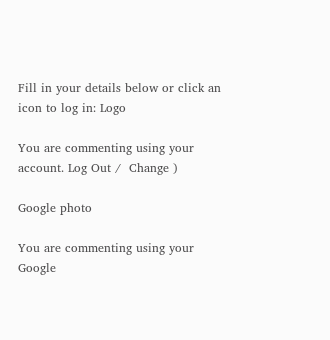Fill in your details below or click an icon to log in: Logo

You are commenting using your account. Log Out /  Change )

Google photo

You are commenting using your Google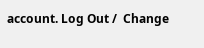account. Log Out /  Change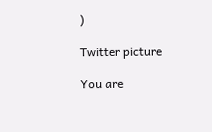)

Twitter picture

You are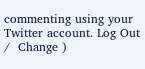commenting using your Twitter account. Log Out /  Change )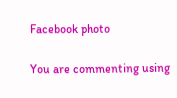Facebook photo

You are commenting using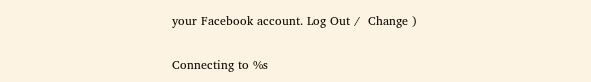your Facebook account. Log Out /  Change )

Connecting to %s